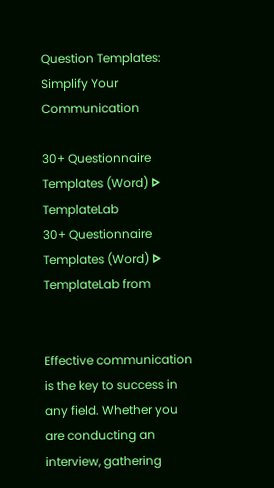Question Templates: Simplify Your Communication

30+ Questionnaire Templates (Word) ᐅ TemplateLab
30+ Questionnaire Templates (Word) ᐅ TemplateLab from


Effective communication is the key to success in any field. Whether you are conducting an interview, gathering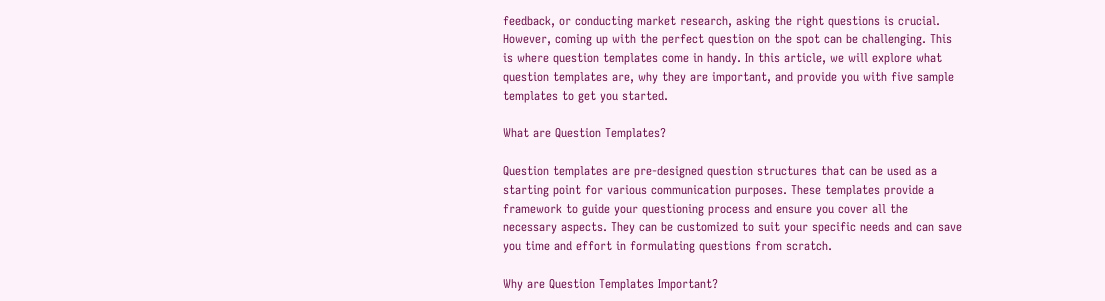feedback, or conducting market research, asking the right questions is crucial. However, coming up with the perfect question on the spot can be challenging. This is where question templates come in handy. In this article, we will explore what question templates are, why they are important, and provide you with five sample templates to get you started.

What are Question Templates?

Question templates are pre-designed question structures that can be used as a starting point for various communication purposes. These templates provide a framework to guide your questioning process and ensure you cover all the necessary aspects. They can be customized to suit your specific needs and can save you time and effort in formulating questions from scratch.

Why are Question Templates Important?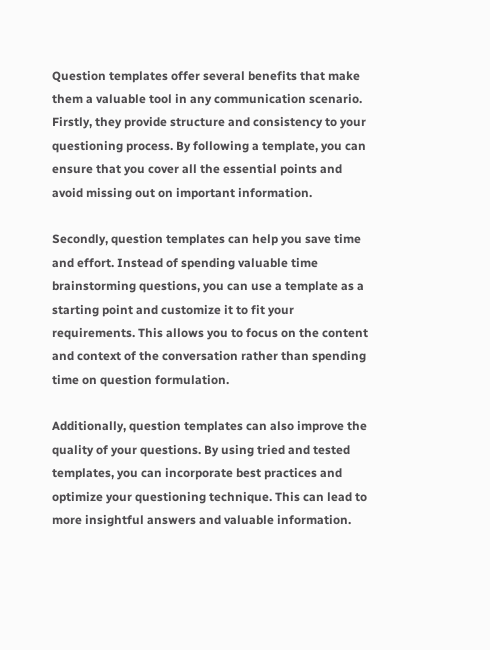Question templates offer several benefits that make them a valuable tool in any communication scenario. Firstly, they provide structure and consistency to your questioning process. By following a template, you can ensure that you cover all the essential points and avoid missing out on important information.

Secondly, question templates can help you save time and effort. Instead of spending valuable time brainstorming questions, you can use a template as a starting point and customize it to fit your requirements. This allows you to focus on the content and context of the conversation rather than spending time on question formulation.

Additionally, question templates can also improve the quality of your questions. By using tried and tested templates, you can incorporate best practices and optimize your questioning technique. This can lead to more insightful answers and valuable information.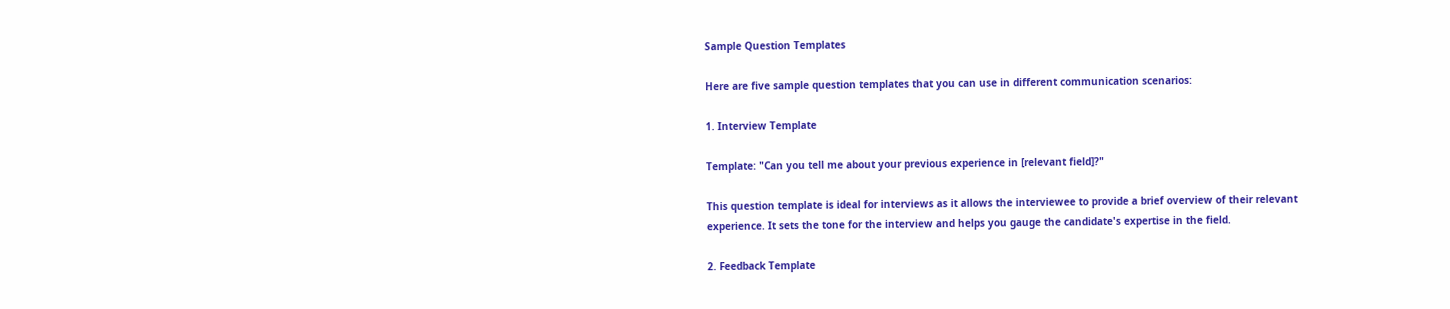Sample Question Templates

Here are five sample question templates that you can use in different communication scenarios:

1. Interview Template

Template: "Can you tell me about your previous experience in [relevant field]?"

This question template is ideal for interviews as it allows the interviewee to provide a brief overview of their relevant experience. It sets the tone for the interview and helps you gauge the candidate's expertise in the field.

2. Feedback Template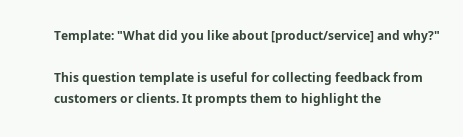Template: "What did you like about [product/service] and why?"

This question template is useful for collecting feedback from customers or clients. It prompts them to highlight the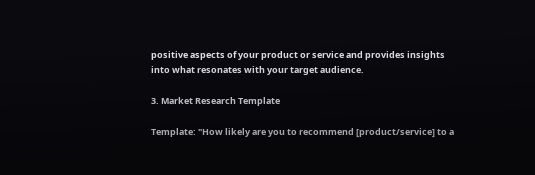positive aspects of your product or service and provides insights into what resonates with your target audience.

3. Market Research Template

Template: "How likely are you to recommend [product/service] to a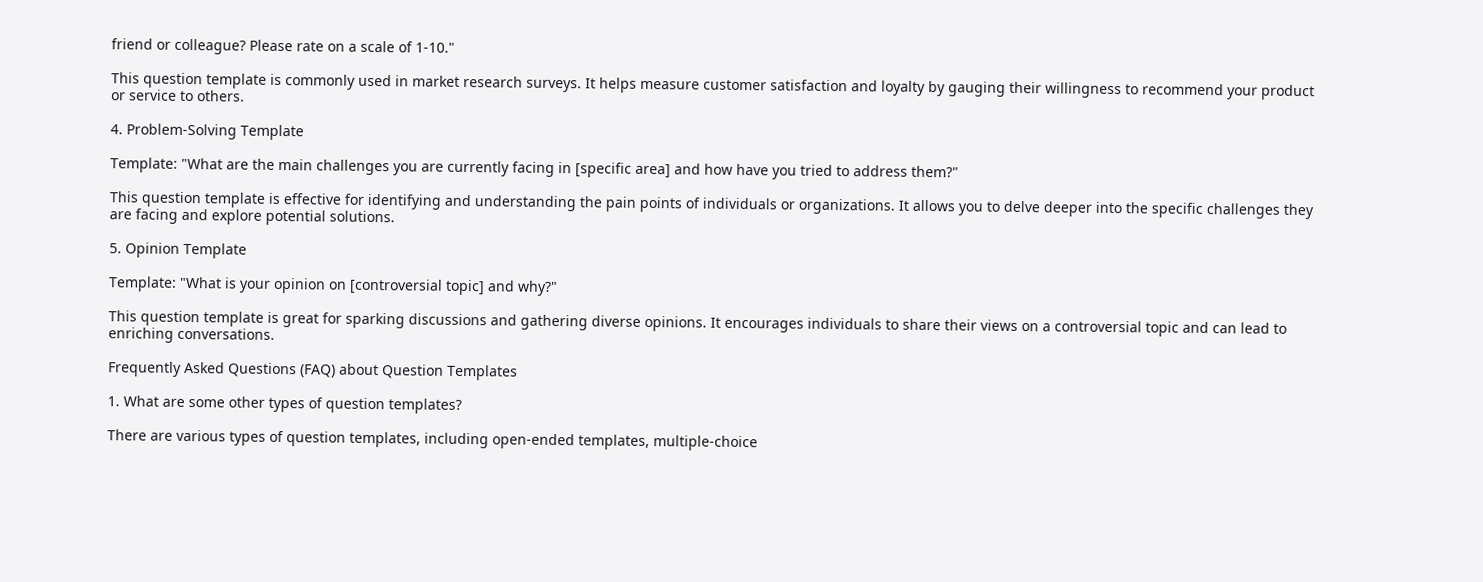friend or colleague? Please rate on a scale of 1-10."

This question template is commonly used in market research surveys. It helps measure customer satisfaction and loyalty by gauging their willingness to recommend your product or service to others.

4. Problem-Solving Template

Template: "What are the main challenges you are currently facing in [specific area] and how have you tried to address them?"

This question template is effective for identifying and understanding the pain points of individuals or organizations. It allows you to delve deeper into the specific challenges they are facing and explore potential solutions.

5. Opinion Template

Template: "What is your opinion on [controversial topic] and why?"

This question template is great for sparking discussions and gathering diverse opinions. It encourages individuals to share their views on a controversial topic and can lead to enriching conversations.

Frequently Asked Questions (FAQ) about Question Templates

1. What are some other types of question templates?

There are various types of question templates, including open-ended templates, multiple-choice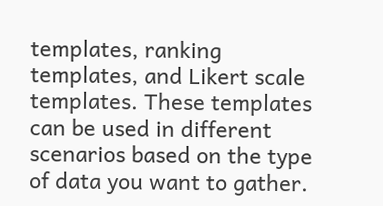templates, ranking templates, and Likert scale templates. These templates can be used in different scenarios based on the type of data you want to gather.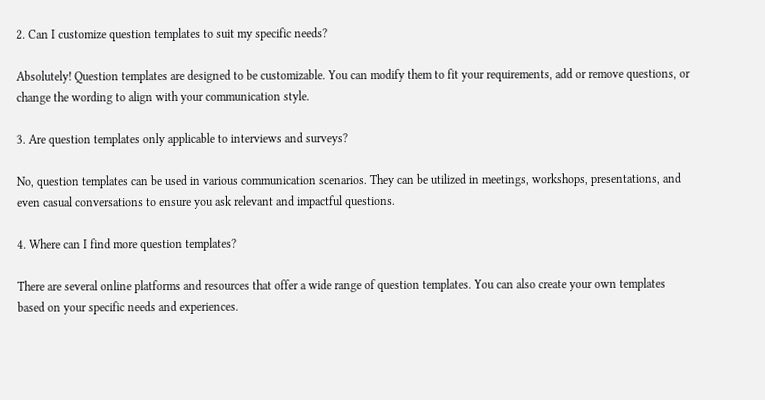2. Can I customize question templates to suit my specific needs?

Absolutely! Question templates are designed to be customizable. You can modify them to fit your requirements, add or remove questions, or change the wording to align with your communication style.

3. Are question templates only applicable to interviews and surveys?

No, question templates can be used in various communication scenarios. They can be utilized in meetings, workshops, presentations, and even casual conversations to ensure you ask relevant and impactful questions.

4. Where can I find more question templates?

There are several online platforms and resources that offer a wide range of question templates. You can also create your own templates based on your specific needs and experiences.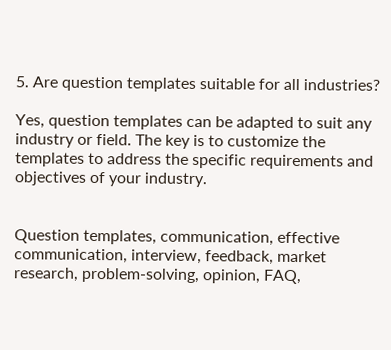5. Are question templates suitable for all industries?

Yes, question templates can be adapted to suit any industry or field. The key is to customize the templates to address the specific requirements and objectives of your industry.


Question templates, communication, effective communication, interview, feedback, market research, problem-solving, opinion, FAQ,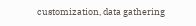customization, data gathering